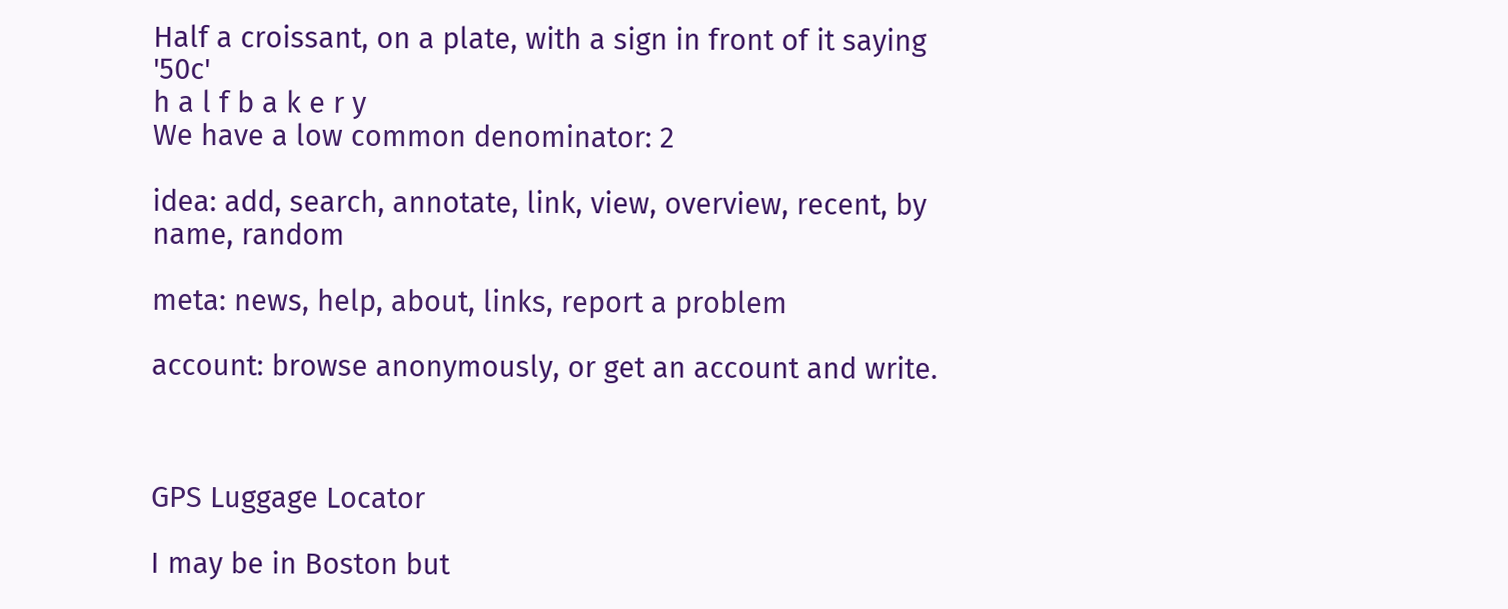Half a croissant, on a plate, with a sign in front of it saying '50c'
h a l f b a k e r y
We have a low common denominator: 2

idea: add, search, annotate, link, view, overview, recent, by name, random

meta: news, help, about, links, report a problem

account: browse anonymously, or get an account and write.



GPS Luggage Locator

I may be in Boston but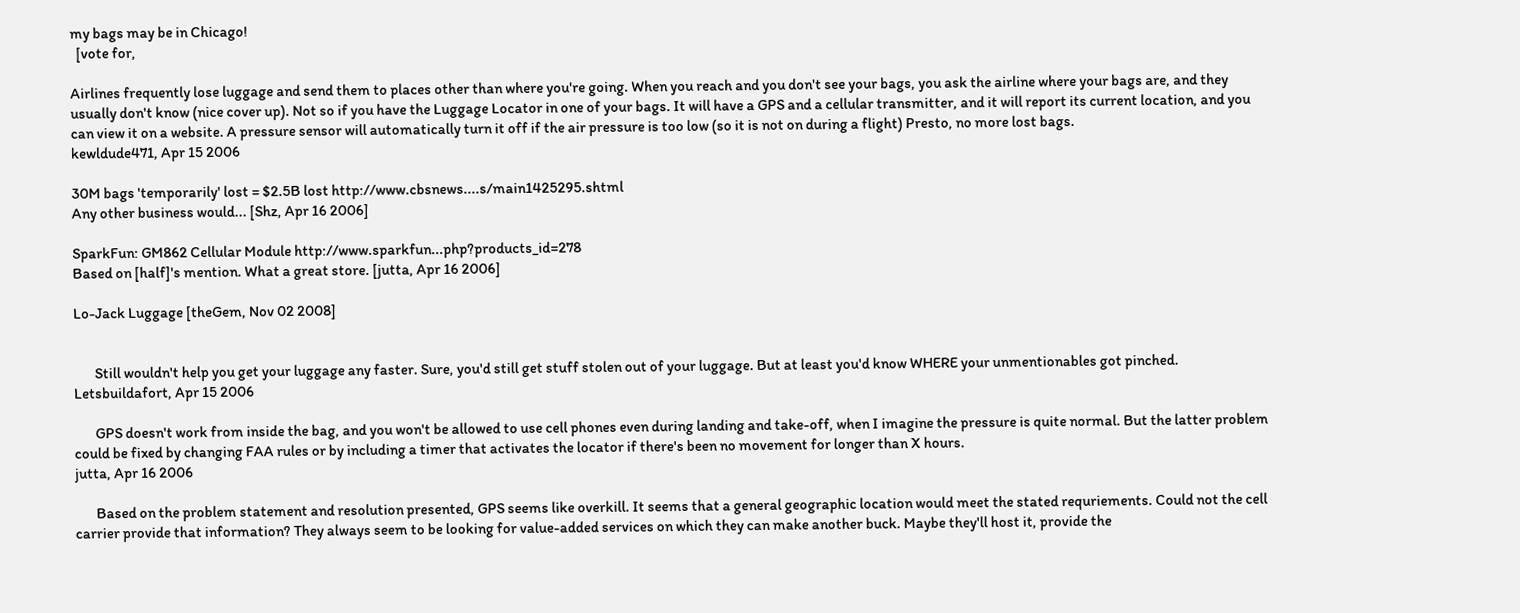my bags may be in Chicago!
  [vote for,

Airlines frequently lose luggage and send them to places other than where you're going. When you reach and you don't see your bags, you ask the airline where your bags are, and they usually don't know (nice cover up). Not so if you have the Luggage Locator in one of your bags. It will have a GPS and a cellular transmitter, and it will report its current location, and you can view it on a website. A pressure sensor will automatically turn it off if the air pressure is too low (so it is not on during a flight) Presto, no more lost bags.
kewldude471, Apr 15 2006

30M bags 'temporarily' lost = $2.5B lost http://www.cbsnews....s/main1425295.shtml
Any other business would... [Shz, Apr 16 2006]

SparkFun: GM862 Cellular Module http://www.sparkfun...php?products_id=278
Based on [half]'s mention. What a great store. [jutta, Apr 16 2006]

Lo-Jack Luggage [theGem, Nov 02 2008]


       Still wouldn't help you get your luggage any faster. Sure, you'd still get stuff stolen out of your luggage. But at least you'd know WHERE your unmentionables got pinched.
Letsbuildafort, Apr 15 2006

       GPS doesn't work from inside the bag, and you won't be allowed to use cell phones even during landing and take-off, when I imagine the pressure is quite normal. But the latter problem could be fixed by changing FAA rules or by including a timer that activates the locator if there's been no movement for longer than X hours.
jutta, Apr 16 2006

       Based on the problem statement and resolution presented, GPS seems like overkill. It seems that a general geographic location would meet the stated requriements. Could not the cell carrier provide that information? They always seem to be looking for value-added services on which they can make another buck. Maybe they'll host it, provide the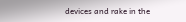devices and rake in the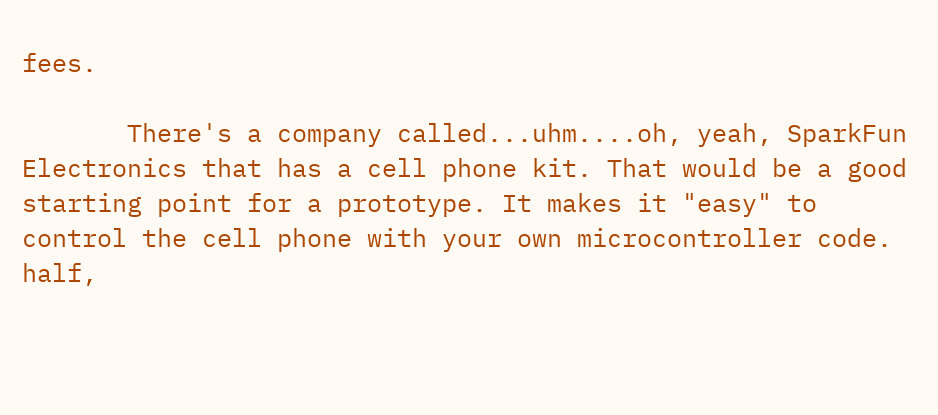fees.

       There's a company called...uhm....oh, yeah, SparkFun Electronics that has a cell phone kit. That would be a good starting point for a prototype. It makes it "easy" to control the cell phone with your own microcontroller code.
half,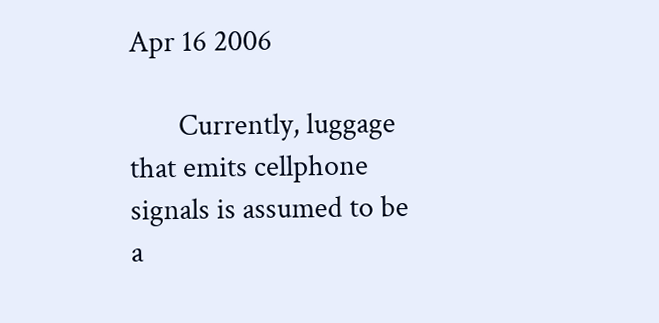Apr 16 2006

       Currently, luggage that emits cellphone signals is assumed to be a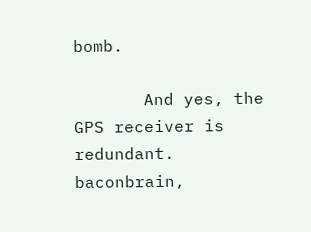bomb.

       And yes, the GPS receiver is redundant.
baconbrain,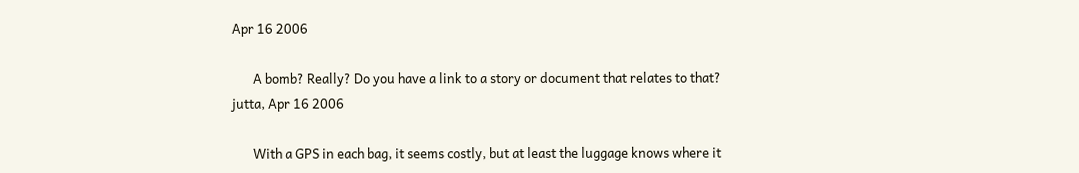Apr 16 2006

       A bomb? Really? Do you have a link to a story or document that relates to that?
jutta, Apr 16 2006

       With a GPS in each bag, it seems costly, but at least the luggage knows where it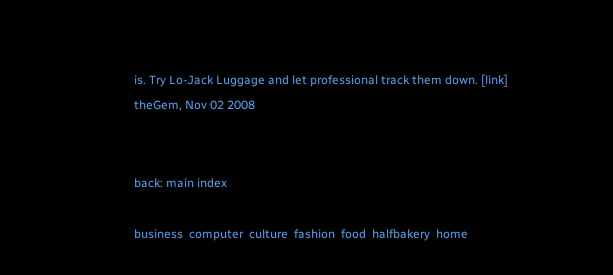is. Try Lo-Jack Luggage and let professional track them down. [link]
theGem, Nov 02 2008


back: main index

business  computer  culture  fashion  food  halfbakery  home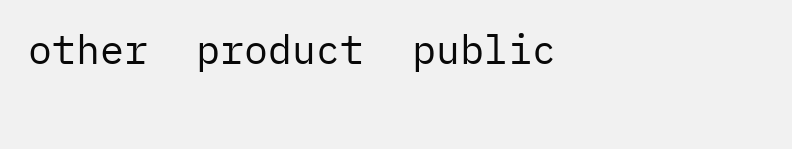other  product  public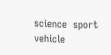science  sport  vehicle